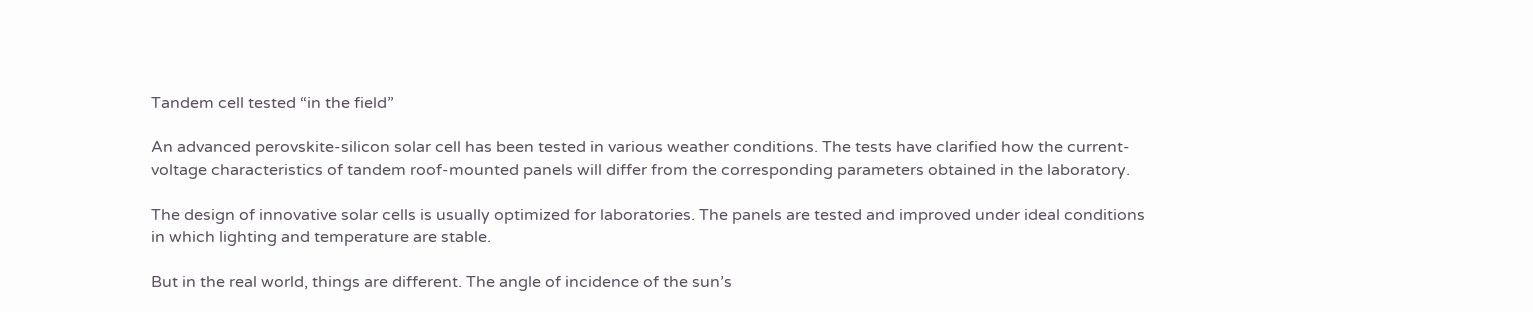Tandem cell tested “in the field”

An advanced perovskite-silicon solar cell has been tested in various weather conditions. The tests have clarified how the current-voltage characteristics of tandem roof-mounted panels will differ from the corresponding parameters obtained in the laboratory.

The design of innovative solar cells is usually optimized for laboratories. The panels are tested and improved under ideal conditions in which lighting and temperature are stable.

But in the real world, things are different. The angle of incidence of the sun’s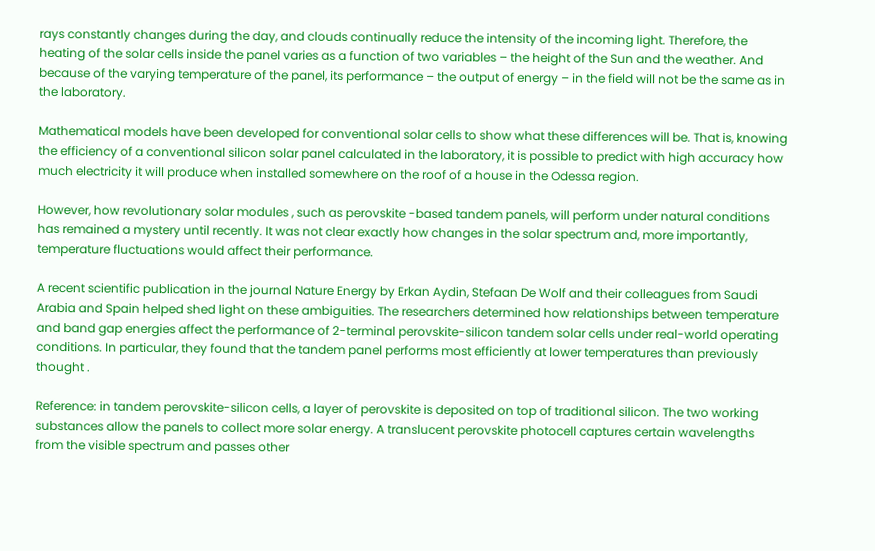rays constantly changes during the day, and clouds continually reduce the intensity of the incoming light. Therefore, the heating of the solar cells inside the panel varies as a function of two variables – the height of the Sun and the weather. And because of the varying temperature of the panel, its performance – the output of energy – in the field will not be the same as in the laboratory.

Mathematical models have been developed for conventional solar cells to show what these differences will be. That is, knowing the efficiency of a conventional silicon solar panel calculated in the laboratory, it is possible to predict with high accuracy how much electricity it will produce when installed somewhere on the roof of a house in the Odessa region.

However, how revolutionary solar modules , such as perovskite -based tandem panels, will perform under natural conditions has remained a mystery until recently. It was not clear exactly how changes in the solar spectrum and, more importantly, temperature fluctuations would affect their performance.

A recent scientific publication in the journal Nature Energy by Erkan Aydin, Stefaan De Wolf and their colleagues from Saudi Arabia and Spain helped shed light on these ambiguities. The researchers determined how relationships between temperature and band gap energies affect the performance of 2-terminal perovskite-silicon tandem solar cells under real-world operating conditions. In particular, they found that the tandem panel performs most efficiently at lower temperatures than previously thought .

Reference: in tandem perovskite-silicon cells, a layer of perovskite is deposited on top of traditional silicon. The two working substances allow the panels to collect more solar energy. A translucent perovskite photocell captures certain wavelengths from the visible spectrum and passes other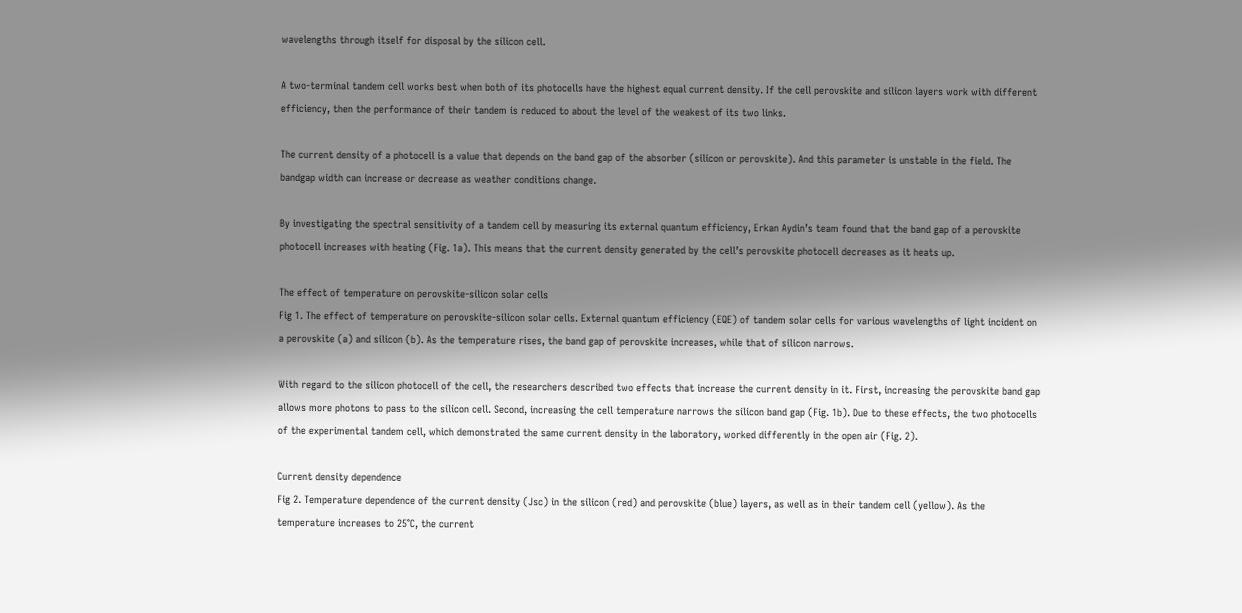wavelengths through itself for disposal by the silicon cell.

A two-terminal tandem cell works best when both of its photocells have the highest equal current density. If the cell perovskite and silicon layers work with different efficiency, then the performance of their tandem is reduced to about the level of the weakest of its two links.

The current density of a photocell is a value that depends on the band gap of the absorber (silicon or perovskite). And this parameter is unstable in the field. The bandgap width can increase or decrease as weather conditions change.

By investigating the spectral sensitivity of a tandem cell by measuring its external quantum efficiency, Erkan Aydin’s team found that the band gap of a perovskite photocell increases with heating (Fig. 1a). This means that the current density generated by the cell’s perovskite photocell decreases as it heats up.

The effect of temperature on perovskite-silicon solar cells
Fig 1. The effect of temperature on perovskite-silicon solar cells. External quantum efficiency (EQE) of tandem solar cells for various wavelengths of light incident on a perovskite (a) and silicon (b). As the temperature rises, the band gap of perovskite increases, while that of silicon narrows.

With regard to the silicon photocell of the cell, the researchers described two effects that increase the current density in it. First, increasing the perovskite band gap allows more photons to pass to the silicon cell. Second, increasing the cell temperature narrows the silicon band gap (Fig. 1b). Due to these effects, the two photocells of the experimental tandem cell, which demonstrated the same current density in the laboratory, worked differently in the open air (Fig. 2).

Current density dependence
Fig 2. Temperature dependence of the current density (Jsc) in the silicon (red) and perovskite (blue) layers, as well as in their tandem cell (yellow). As the temperature increases to 25°C, the current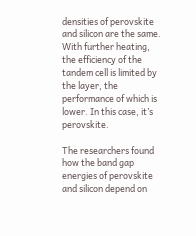densities of perovskite and silicon are the same. With further heating, the efficiency of the tandem cell is limited by the layer, the performance of which is lower. In this case, it’s perovskite.

The researchers found how the band gap energies of perovskite and silicon depend on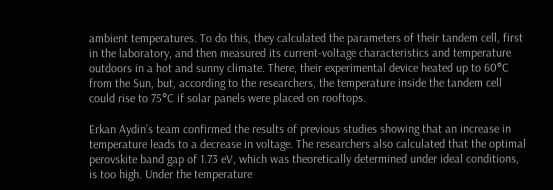ambient temperatures. To do this, they calculated the parameters of their tandem cell, first in the laboratory, and then measured its current-voltage characteristics and temperature outdoors in a hot and sunny climate. There, their experimental device heated up to 60°C from the Sun, but, according to the researchers, the temperature inside the tandem cell could rise to 75°C if solar panels were placed on rooftops.

Erkan Aydin’s team confirmed the results of previous studies showing that an increase in temperature leads to a decrease in voltage. The researchers also calculated that the optimal perovskite band gap of 1.73 eV, which was theoretically determined under ideal conditions, is too high. Under the temperature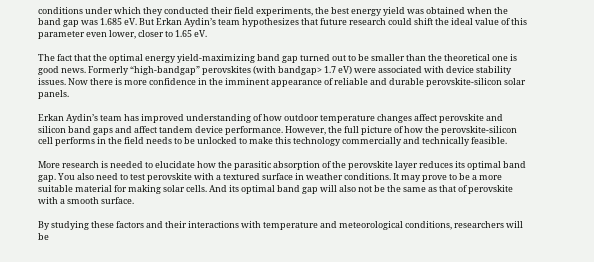conditions under which they conducted their field experiments, the best energy yield was obtained when the band gap was 1.685 eV. But Erkan Aydin’s team hypothesizes that future research could shift the ideal value of this parameter even lower, closer to 1.65 eV.

The fact that the optimal energy yield-maximizing band gap turned out to be smaller than the theoretical one is good news. Formerly “high-bandgap” perovskites (with bandgap> 1.7 eV) were associated with device stability issues. Now there is more confidence in the imminent appearance of reliable and durable perovskite-silicon solar panels.

Erkan Aydin’s team has improved understanding of how outdoor temperature changes affect perovskite and silicon band gaps and affect tandem device performance. However, the full picture of how the perovskite-silicon cell performs in the field needs to be unlocked to make this technology commercially and technically feasible.

More research is needed to elucidate how the parasitic absorption of the perovskite layer reduces its optimal band gap. You also need to test perovskite with a textured surface in weather conditions. It may prove to be a more suitable material for making solar cells. And its optimal band gap will also not be the same as that of perovskite with a smooth surface.

By studying these factors and their interactions with temperature and meteorological conditions, researchers will be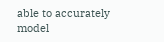able to accurately model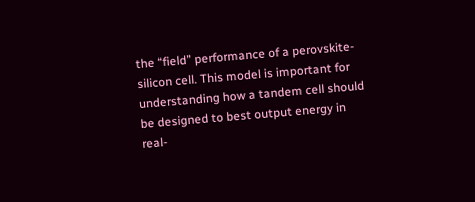the “field” performance of a perovskite-silicon cell. This model is important for understanding how a tandem cell should be designed to best output energy in real-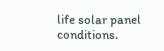life solar panel conditions.